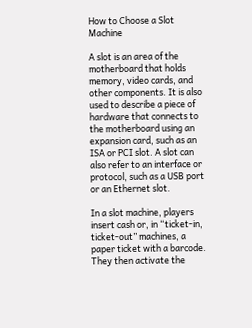How to Choose a Slot Machine

A slot is an area of the motherboard that holds memory, video cards, and other components. It is also used to describe a piece of hardware that connects to the motherboard using an expansion card, such as an ISA or PCI slot. A slot can also refer to an interface or protocol, such as a USB port or an Ethernet slot.

In a slot machine, players insert cash or, in “ticket-in, ticket-out” machines, a paper ticket with a barcode. They then activate the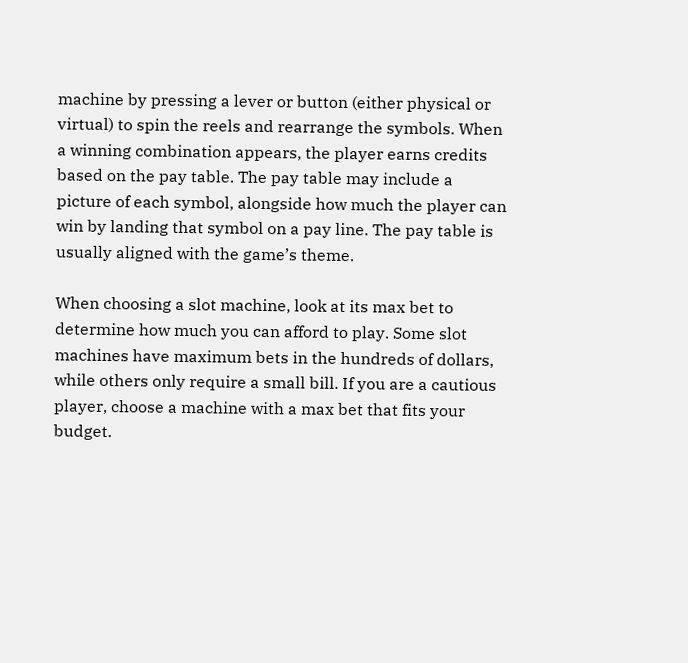machine by pressing a lever or button (either physical or virtual) to spin the reels and rearrange the symbols. When a winning combination appears, the player earns credits based on the pay table. The pay table may include a picture of each symbol, alongside how much the player can win by landing that symbol on a pay line. The pay table is usually aligned with the game’s theme.

When choosing a slot machine, look at its max bet to determine how much you can afford to play. Some slot machines have maximum bets in the hundreds of dollars, while others only require a small bill. If you are a cautious player, choose a machine with a max bet that fits your budget.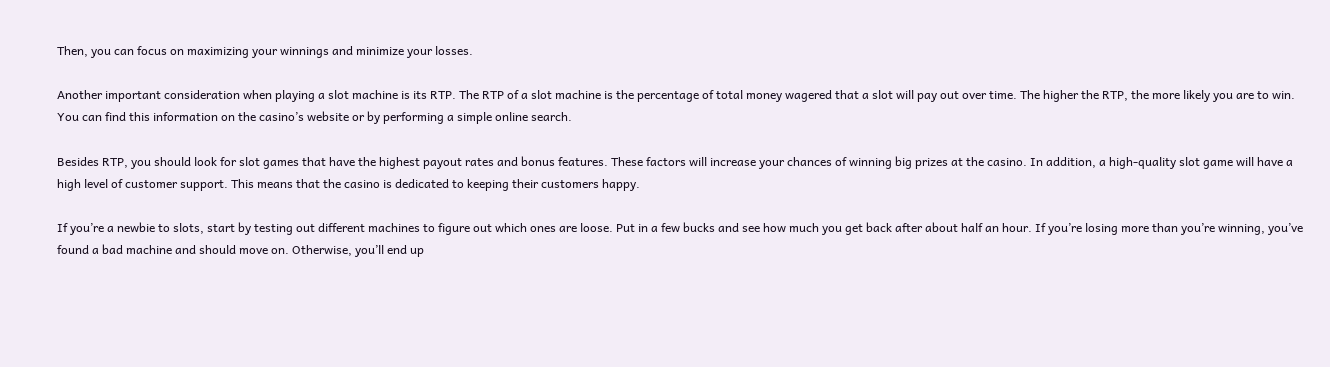Then, you can focus on maximizing your winnings and minimize your losses.

Another important consideration when playing a slot machine is its RTP. The RTP of a slot machine is the percentage of total money wagered that a slot will pay out over time. The higher the RTP, the more likely you are to win. You can find this information on the casino’s website or by performing a simple online search.

Besides RTP, you should look for slot games that have the highest payout rates and bonus features. These factors will increase your chances of winning big prizes at the casino. In addition, a high-quality slot game will have a high level of customer support. This means that the casino is dedicated to keeping their customers happy.

If you’re a newbie to slots, start by testing out different machines to figure out which ones are loose. Put in a few bucks and see how much you get back after about half an hour. If you’re losing more than you’re winning, you’ve found a bad machine and should move on. Otherwise, you’ll end up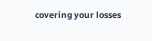covering your losses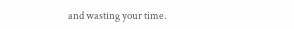and wasting your time.